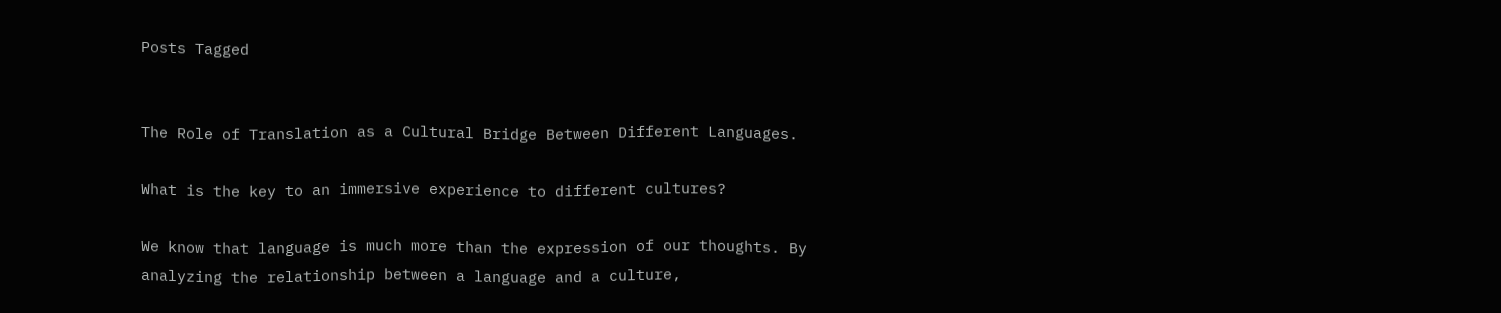Posts Tagged


The Role of Translation as a Cultural Bridge Between Different Languages.

What is the key to an immersive experience to different cultures?

We know that language is much more than the expression of our thoughts. By analyzing the relationship between a language and a culture,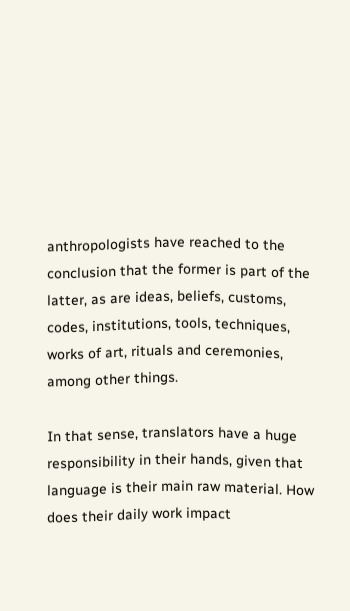anthropologists have reached to the conclusion that the former is part of the latter, as are ideas, beliefs, customs, codes, institutions, tools, techniques, works of art, rituals and ceremonies, among other things.

In that sense, translators have a huge responsibility in their hands, given that language is their main raw material. How does their daily work impact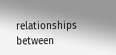relationships between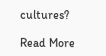cultures?

Read More